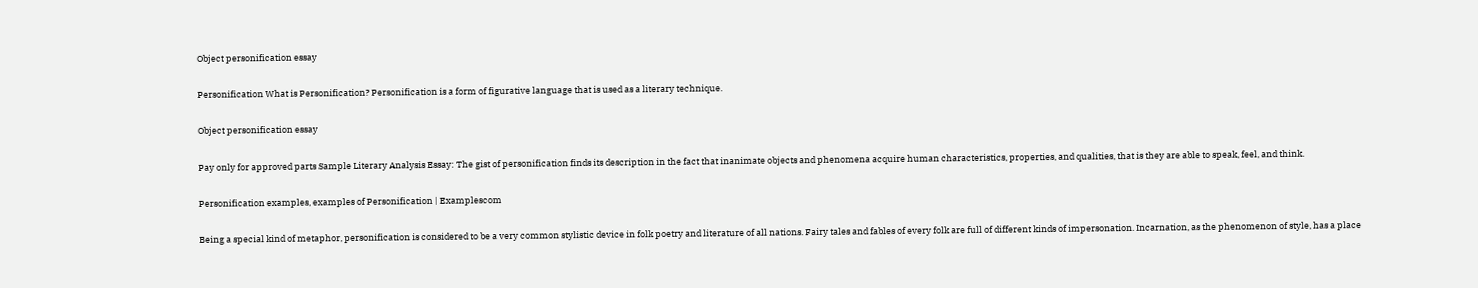Object personification essay

Personification What is Personification? Personification is a form of figurative language that is used as a literary technique.

Object personification essay

Pay only for approved parts Sample Literary Analysis Essay: The gist of personification finds its description in the fact that inanimate objects and phenomena acquire human characteristics, properties, and qualities, that is they are able to speak, feel, and think.

Personification examples, examples of Personification | Examplescom

Being a special kind of metaphor, personification is considered to be a very common stylistic device in folk poetry and literature of all nations. Fairy tales and fables of every folk are full of different kinds of impersonation. Incarnation, as the phenomenon of style, has a place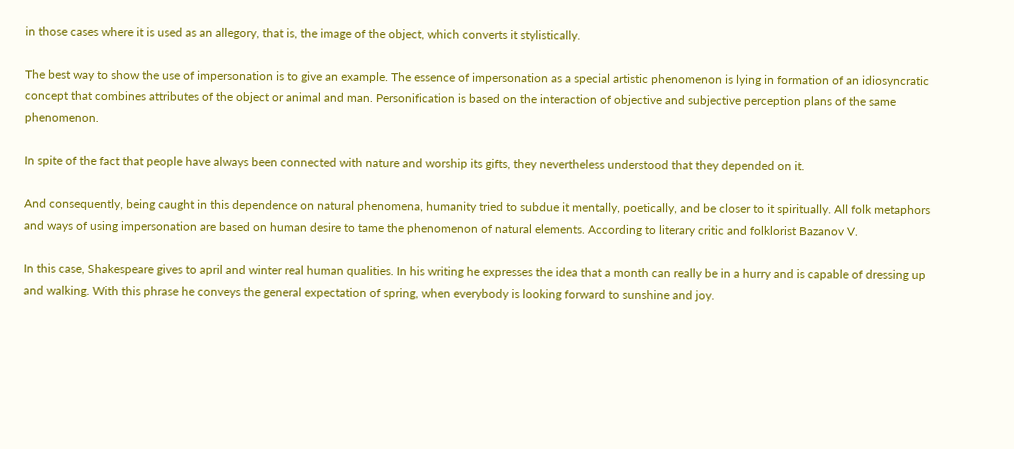in those cases where it is used as an allegory, that is, the image of the object, which converts it stylistically.

The best way to show the use of impersonation is to give an example. The essence of impersonation as a special artistic phenomenon is lying in formation of an idiosyncratic concept that combines attributes of the object or animal and man. Personification is based on the interaction of objective and subjective perception plans of the same phenomenon.

In spite of the fact that people have always been connected with nature and worship its gifts, they nevertheless understood that they depended on it.

And consequently, being caught in this dependence on natural phenomena, humanity tried to subdue it mentally, poetically, and be closer to it spiritually. All folk metaphors and ways of using impersonation are based on human desire to tame the phenomenon of natural elements. According to literary critic and folklorist Bazanov V.

In this case, Shakespeare gives to april and winter real human qualities. In his writing he expresses the idea that a month can really be in a hurry and is capable of dressing up and walking. With this phrase he conveys the general expectation of spring, when everybody is looking forward to sunshine and joy.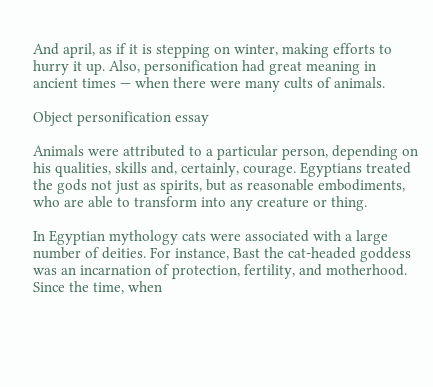And april, as if it is stepping on winter, making efforts to hurry it up. Also, personification had great meaning in ancient times — when there were many cults of animals.

Object personification essay

Animals were attributed to a particular person, depending on his qualities, skills and, certainly, courage. Egyptians treated the gods not just as spirits, but as reasonable embodiments, who are able to transform into any creature or thing.

In Egyptian mythology cats were associated with a large number of deities. For instance, Bast the cat-headed goddess was an incarnation of protection, fertility, and motherhood. Since the time, when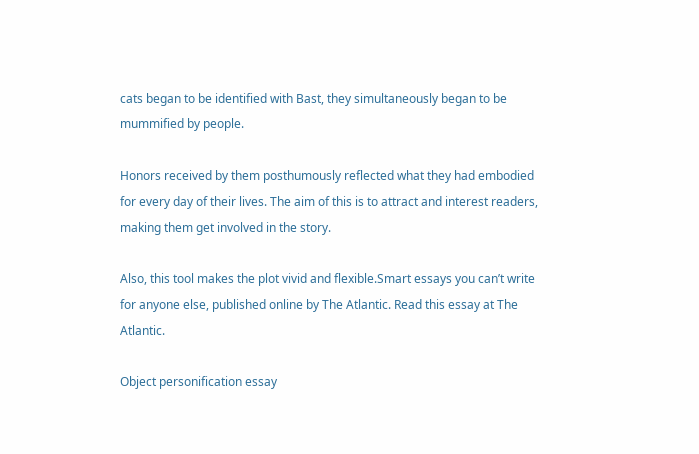cats began to be identified with Bast, they simultaneously began to be mummified by people.

Honors received by them posthumously reflected what they had embodied for every day of their lives. The aim of this is to attract and interest readers, making them get involved in the story.

Also, this tool makes the plot vivid and flexible.Smart essays you can’t write for anyone else, published online by The Atlantic. Read this essay at The Atlantic.

Object personification essay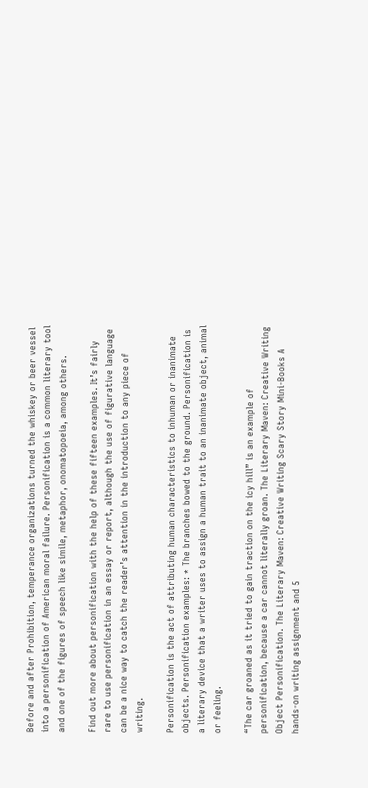Before and after Prohibition, temperance organizations turned the whiskey or beer vessel into a personification of American moral failure. Personification is a common literary tool and one of the figures of speech like simile, metaphor, onomatopoeia, among others.

Find out more about personification with the help of these fifteen examples. It’s fairly rare to use personification in an essay or report, although the use of figurative language can be a nice way to catch the reader’s attention in the introduction to any piece of writing.

Personification is the act of attributing human characteristics to inhuman or inanimate objects. Personification examples: * The branches bowed to the ground. Personification is a literary device that a writer uses to assign a human trait to an inanimate object, animal or feeling.

“The car groaned as it tried to gain traction on the icy hill” is an example of personification, because a car cannot literally groan. The Literary Maven: Creative Writing Object Personification. The Literary Maven: Creative Writing Scary Story Mini-Books A hands-on writing assignment and 5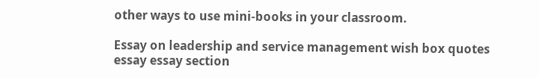other ways to use mini-books in your classroom.

Essay on leadership and service management wish box quotes essay essay section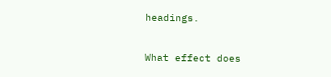headings.

What effect does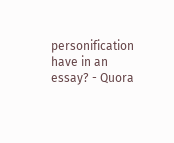personification have in an essay? - Quora